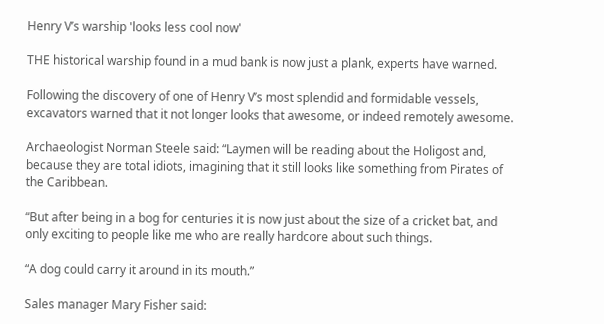Henry V’s warship 'looks less cool now'

THE historical warship found in a mud bank is now just a plank, experts have warned.

Following the discovery of one of Henry V’s most splendid and formidable vessels, excavators warned that it not longer looks that awesome, or indeed remotely awesome.

Archaeologist Norman Steele said: “Laymen will be reading about the Holigost and, because they are total idiots, imagining that it still looks like something from Pirates of the Caribbean.

“But after being in a bog for centuries it is now just about the size of a cricket bat, and only exciting to people like me who are really hardcore about such things.

“A dog could carry it around in its mouth.”

Sales manager Mary Fisher said: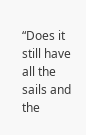“Does it still have all the sails and the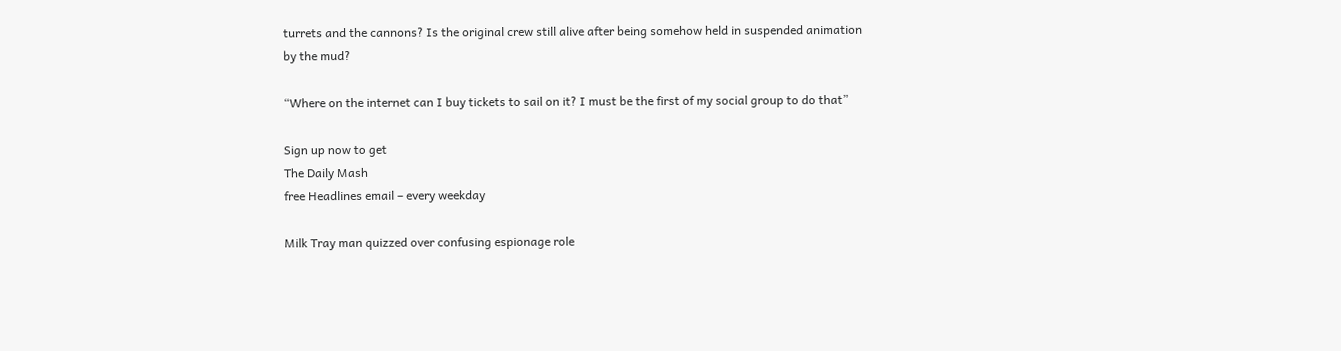turrets and the cannons? Is the original crew still alive after being somehow held in suspended animation by the mud?

“Where on the internet can I buy tickets to sail on it? I must be the first of my social group to do that”

Sign up now to get
The Daily Mash
free Headlines email – every weekday

Milk Tray man quizzed over confusing espionage role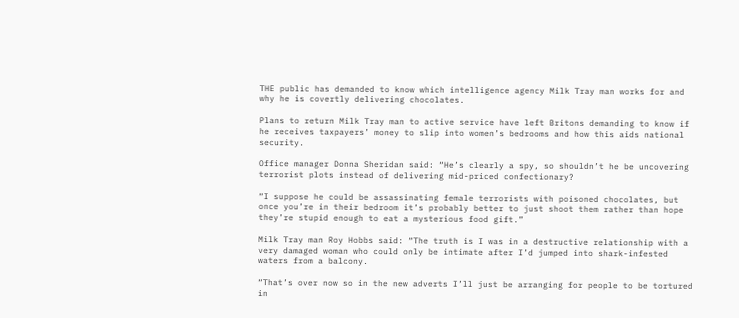THE public has demanded to know which intelligence agency Milk Tray man works for and why he is covertly delivering chocolates.

Plans to return Milk Tray man to active service have left Britons demanding to know if he receives taxpayers’ money to slip into women’s bedrooms and how this aids national security.

Office manager Donna Sheridan said: “He’s clearly a spy, so shouldn’t he be uncovering terrorist plots instead of delivering mid-priced confectionary?

“I suppose he could be assassinating female terrorists with poisoned chocolates, but once you’re in their bedroom it’s probably better to just shoot them rather than hope they’re stupid enough to eat a mysterious food gift.”

Milk Tray man Roy Hobbs said: “The truth is I was in a destructive relationship with a very damaged woman who could only be intimate after I’d jumped into shark-infested waters from a balcony.

“That’s over now so in the new adverts I’ll just be arranging for people to be tortured in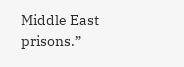Middle East prisons.”